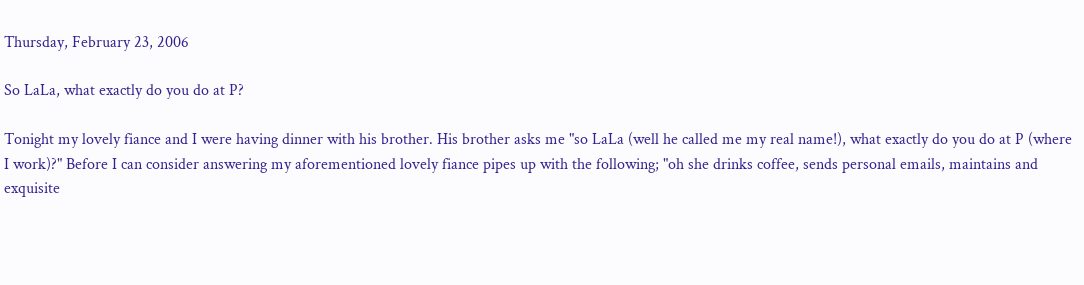Thursday, February 23, 2006

So LaLa, what exactly do you do at P?

Tonight my lovely fiance and I were having dinner with his brother. His brother asks me "so LaLa (well he called me my real name!), what exactly do you do at P (where I work)?" Before I can consider answering my aforementioned lovely fiance pipes up with the following; "oh she drinks coffee, sends personal emails, maintains and exquisite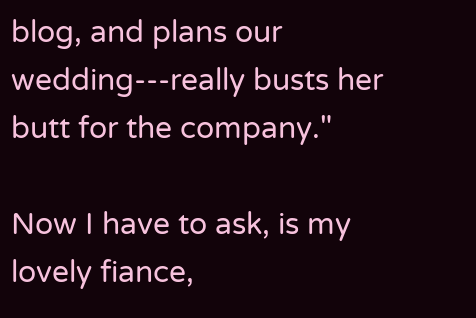blog, and plans our wedding---really busts her butt for the company."

Now I have to ask, is my lovely fiance,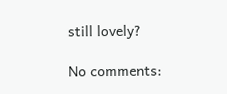still lovely?

No comments: